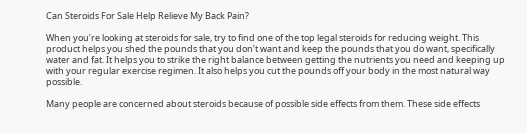Can Steroids For Sale Help Relieve My Back Pain?

When you’re looking at steroids for sale, try to find one of the top legal steroids for reducing weight. This product helps you shed the pounds that you don’t want and keep the pounds that you do want, specifically water and fat. It helps you to strike the right balance between getting the nutrients you need and keeping up with your regular exercise regimen. It also helps you cut the pounds off your body in the most natural way possible.

Many people are concerned about steroids because of possible side effects from them. These side effects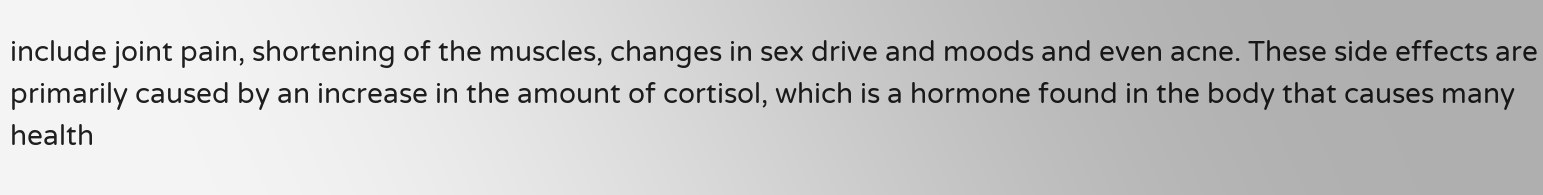include joint pain, shortening of the muscles, changes in sex drive and moods and even acne. These side effects are primarily caused by an increase in the amount of cortisol, which is a hormone found in the body that causes many health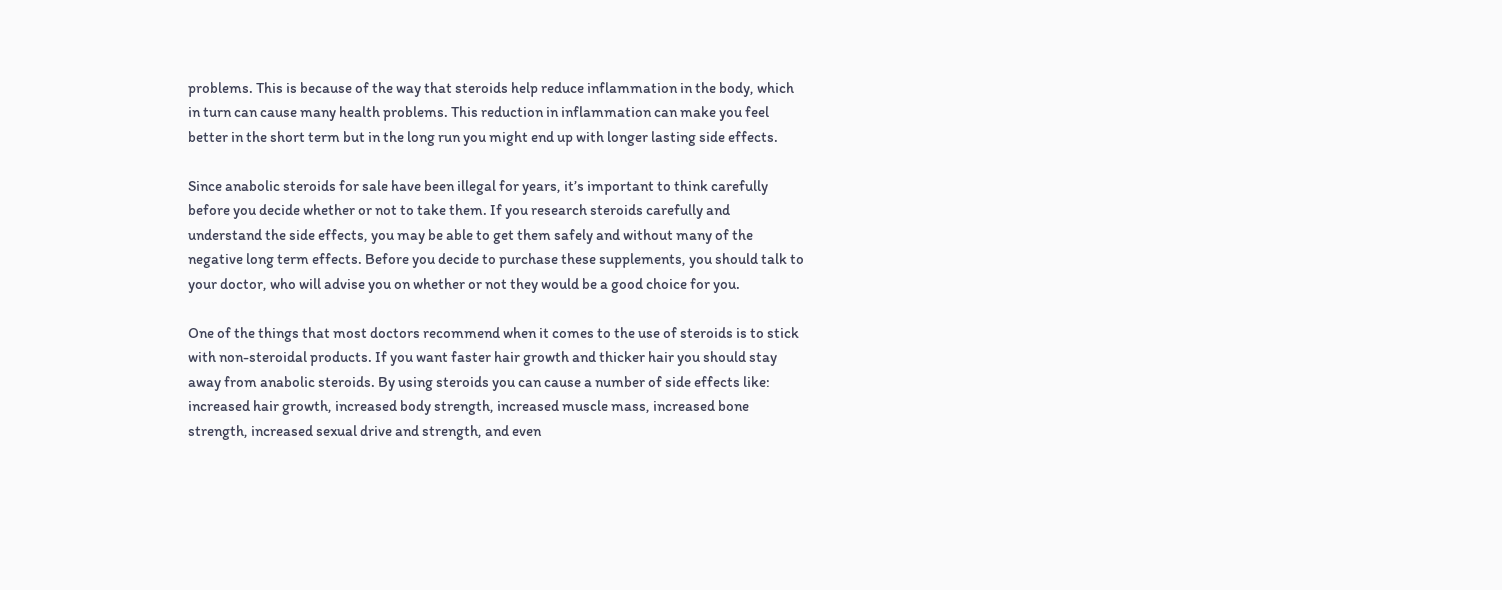problems. This is because of the way that steroids help reduce inflammation in the body, which in turn can cause many health problems. This reduction in inflammation can make you feel better in the short term but in the long run you might end up with longer lasting side effects.

Since anabolic steroids for sale have been illegal for years, it’s important to think carefully before you decide whether or not to take them. If you research steroids carefully and understand the side effects, you may be able to get them safely and without many of the negative long term effects. Before you decide to purchase these supplements, you should talk to your doctor, who will advise you on whether or not they would be a good choice for you.

One of the things that most doctors recommend when it comes to the use of steroids is to stick with non-steroidal products. If you want faster hair growth and thicker hair you should stay away from anabolic steroids. By using steroids you can cause a number of side effects like: increased hair growth, increased body strength, increased muscle mass, increased bone strength, increased sexual drive and strength, and even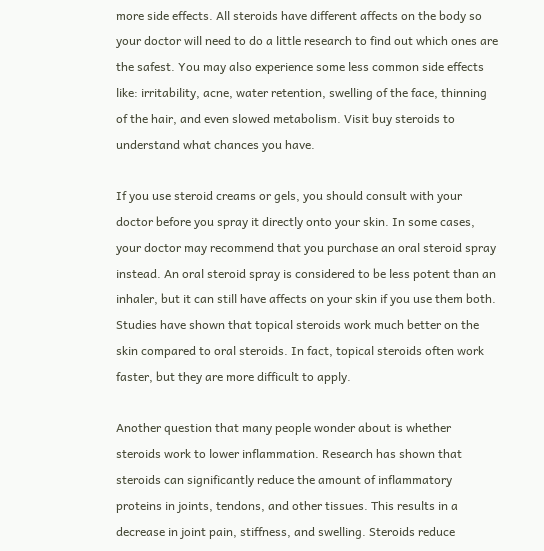more side effects. All steroids have different affects on the body so your doctor will need to do a little research to find out which ones are the safest. You may also experience some less common side effects like: irritability, acne, water retention, swelling of the face, thinning of the hair, and even slowed metabolism. Visit buy steroids to understand what chances you have.

If you use steroid creams or gels, you should consult with your doctor before you spray it directly onto your skin. In some cases, your doctor may recommend that you purchase an oral steroid spray instead. An oral steroid spray is considered to be less potent than an inhaler, but it can still have affects on your skin if you use them both. Studies have shown that topical steroids work much better on the skin compared to oral steroids. In fact, topical steroids often work faster, but they are more difficult to apply.

Another question that many people wonder about is whether steroids work to lower inflammation. Research has shown that steroids can significantly reduce the amount of inflammatory proteins in joints, tendons, and other tissues. This results in a decrease in joint pain, stiffness, and swelling. Steroids reduce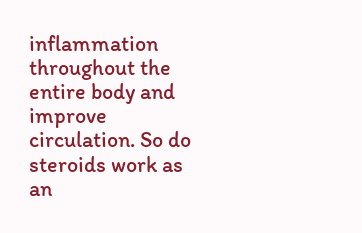inflammation throughout the entire body and improve circulation. So do steroids work as an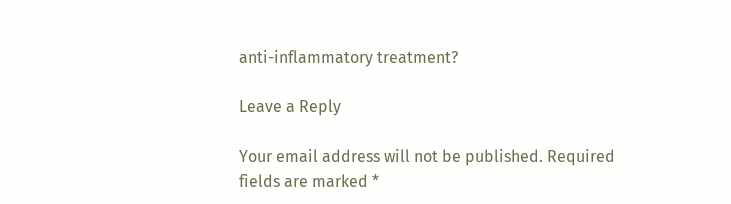anti-inflammatory treatment?

Leave a Reply

Your email address will not be published. Required fields are marked *